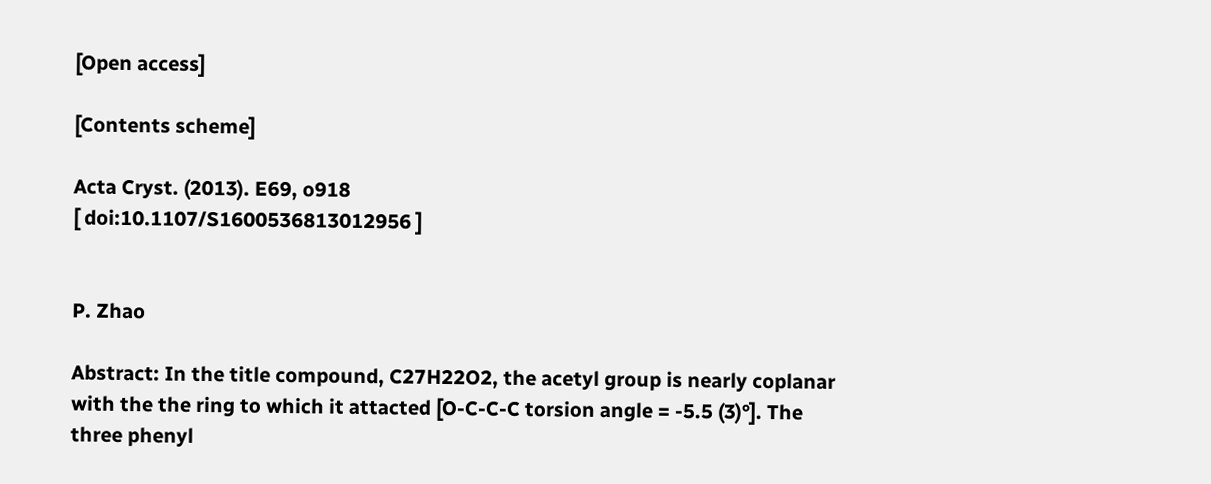[Open access]

[Contents scheme]

Acta Cryst. (2013). E69, o918
[ doi:10.1107/S1600536813012956 ]


P. Zhao

Abstract: In the title compound, C27H22O2, the acetyl group is nearly coplanar with the the ring to which it attacted [O-C-C-C torsion angle = -5.5 (3)°]. The three phenyl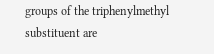groups of the triphenylmethyl substituent are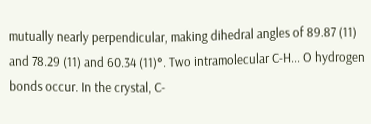mutually nearly perpendicular, making dihedral angles of 89.87 (11) and 78.29 (11) and 60.34 (11)°. Two intramolecular C-H... O hydrogen bonds occur. In the crystal, C-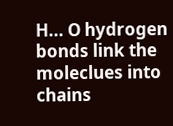H... O hydrogen bonds link the moleclues into chains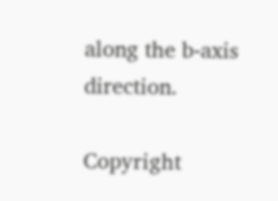along the b-axis direction.

Copyright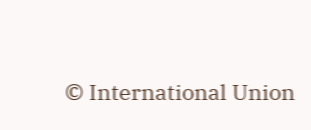© International Union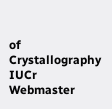of Crystallography
IUCr Webmaster